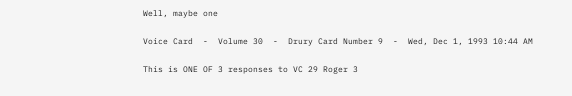Well, maybe one

Voice Card  -  Volume 30  -  Drury Card Number 9  -  Wed, Dec 1, 1993 10:44 AM

This is ONE OF 3 responses to VC 29 Roger 3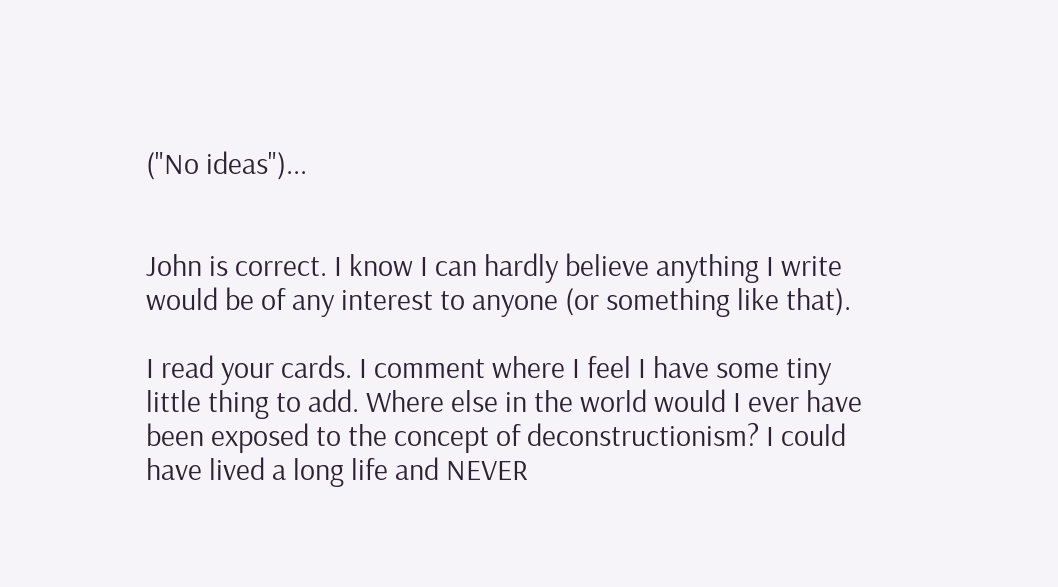("No ideas")...


John is correct. I know I can hardly believe anything I write would be of any interest to anyone (or something like that).

I read your cards. I comment where I feel I have some tiny little thing to add. Where else in the world would I ever have been exposed to the concept of deconstructionism? I could have lived a long life and NEVER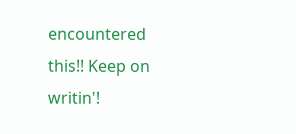encountered this!! Keep on writin'!